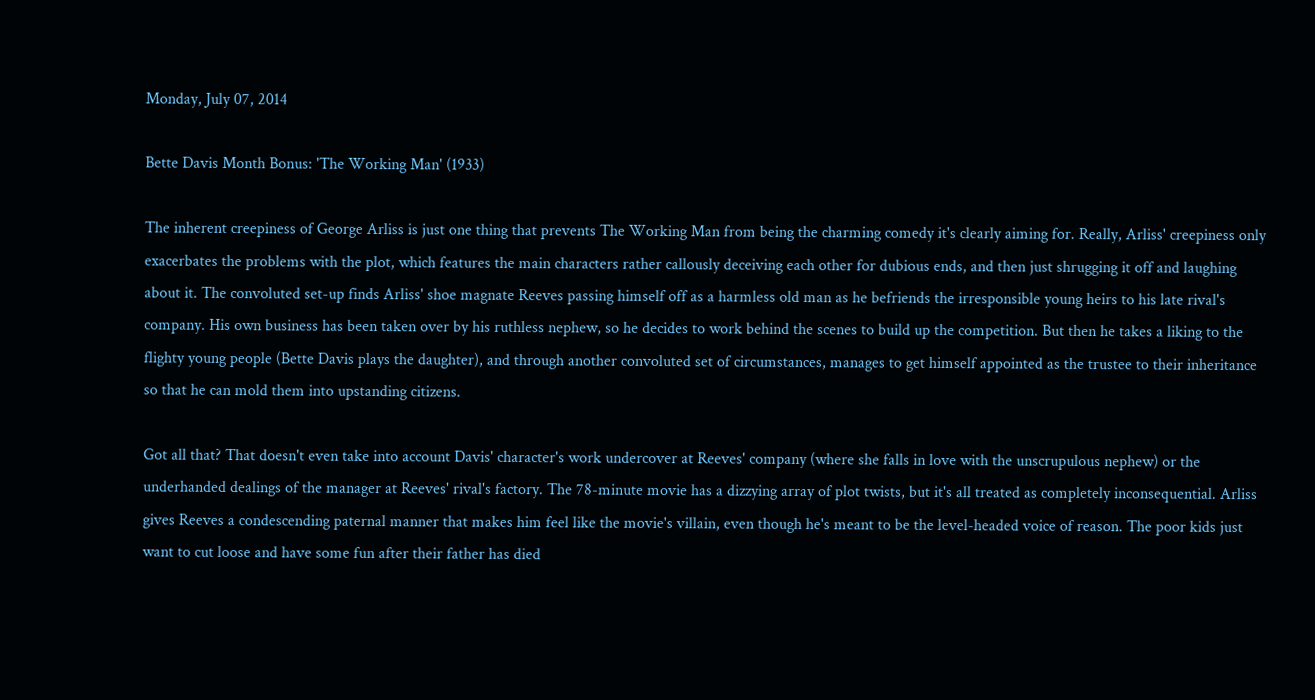Monday, July 07, 2014

Bette Davis Month Bonus: 'The Working Man' (1933)

The inherent creepiness of George Arliss is just one thing that prevents The Working Man from being the charming comedy it's clearly aiming for. Really, Arliss' creepiness only exacerbates the problems with the plot, which features the main characters rather callously deceiving each other for dubious ends, and then just shrugging it off and laughing about it. The convoluted set-up finds Arliss' shoe magnate Reeves passing himself off as a harmless old man as he befriends the irresponsible young heirs to his late rival's company. His own business has been taken over by his ruthless nephew, so he decides to work behind the scenes to build up the competition. But then he takes a liking to the flighty young people (Bette Davis plays the daughter), and through another convoluted set of circumstances, manages to get himself appointed as the trustee to their inheritance so that he can mold them into upstanding citizens.

Got all that? That doesn't even take into account Davis' character's work undercover at Reeves' company (where she falls in love with the unscrupulous nephew) or the underhanded dealings of the manager at Reeves' rival's factory. The 78-minute movie has a dizzying array of plot twists, but it's all treated as completely inconsequential. Arliss gives Reeves a condescending paternal manner that makes him feel like the movie's villain, even though he's meant to be the level-headed voice of reason. The poor kids just want to cut loose and have some fun after their father has died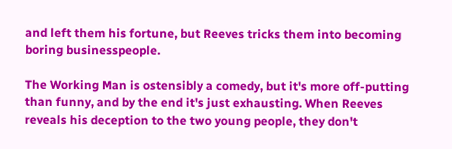and left them his fortune, but Reeves tricks them into becoming boring businesspeople.

The Working Man is ostensibly a comedy, but it's more off-putting than funny, and by the end it's just exhausting. When Reeves reveals his deception to the two young people, they don't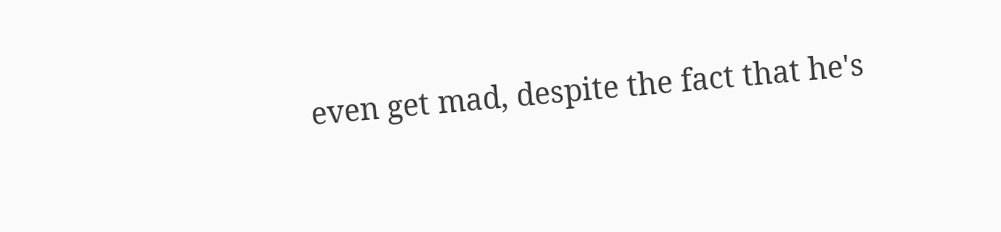even get mad, despite the fact that he's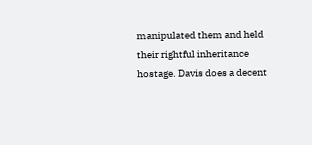manipulated them and held their rightful inheritance hostage. Davis does a decent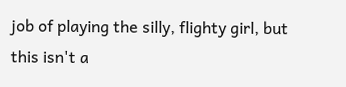job of playing the silly, flighty girl, but this isn't a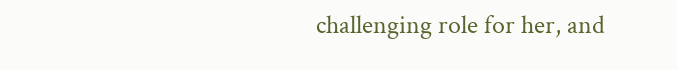challenging role for her, and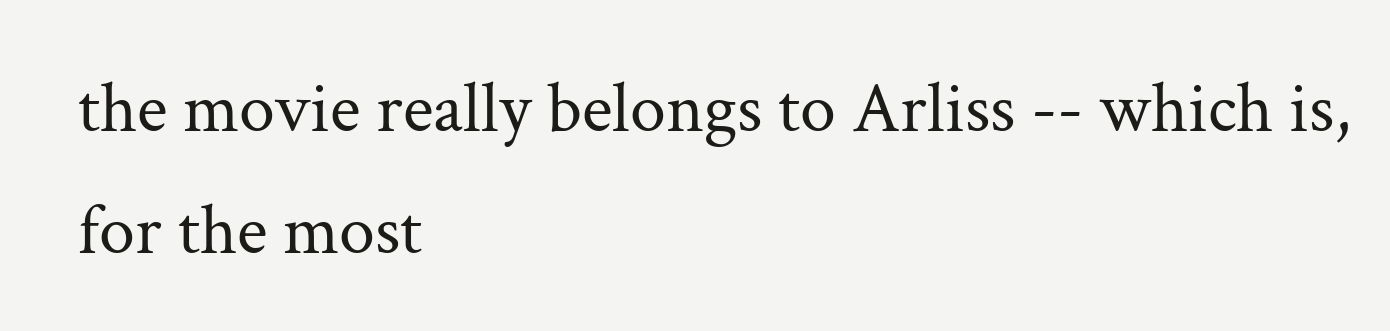the movie really belongs to Arliss -- which is, for the most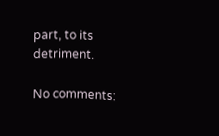part, to its detriment.

No comments: